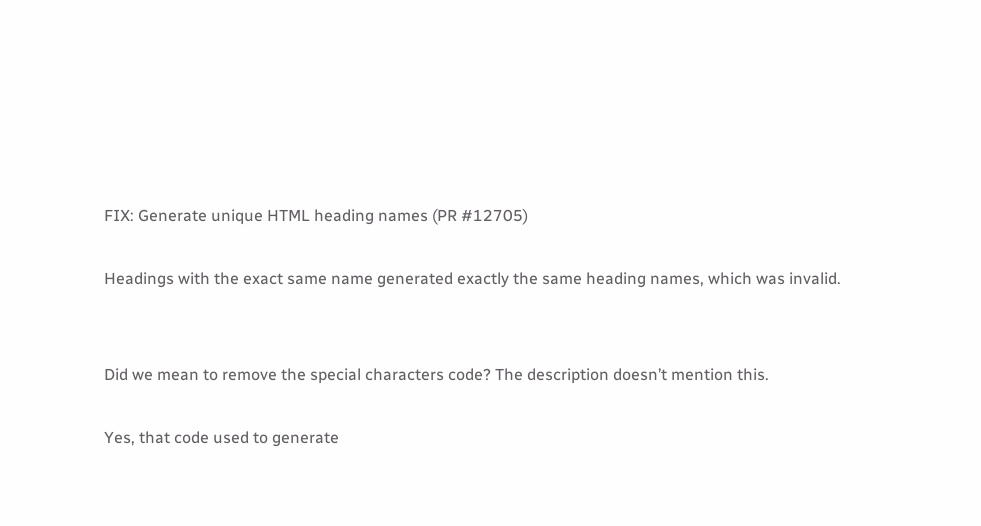FIX: Generate unique HTML heading names (PR #12705)

Headings with the exact same name generated exactly the same heading names, which was invalid.


Did we mean to remove the special characters code? The description doesn’t mention this.

Yes, that code used to generate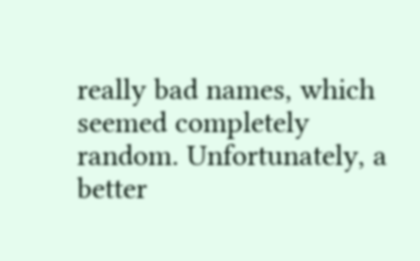really bad names, which seemed completely random. Unfortunately, a better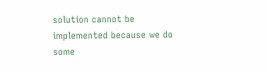solution cannot be implemented because we do some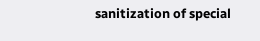sanitization of special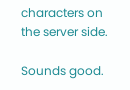characters on the server side.

Sounds good.